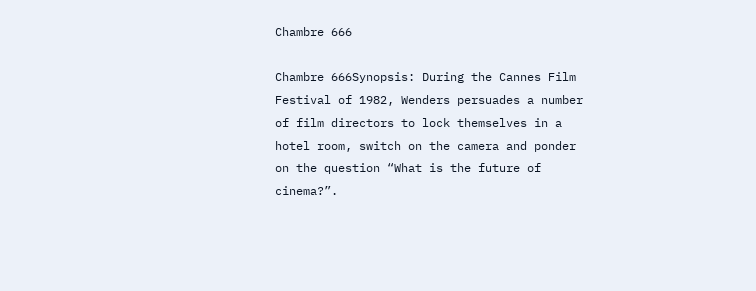Chambre 666

Chambre 666Synopsis: During the Cannes Film Festival of 1982, Wenders persuades a number of film directors to lock themselves in a hotel room, switch on the camera and ponder on the question “What is the future of cinema?”.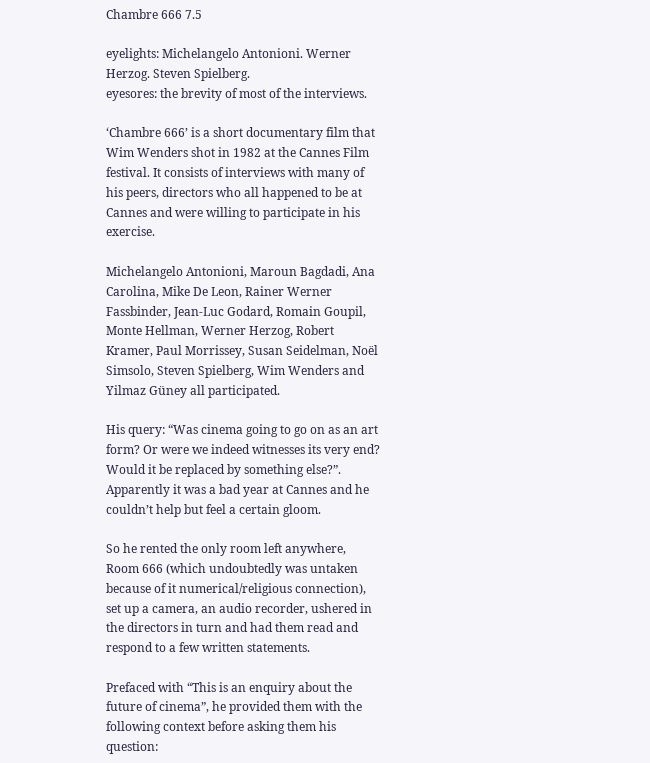Chambre 666 7.5

eyelights: Michelangelo Antonioni. Werner Herzog. Steven Spielberg.
eyesores: the brevity of most of the interviews.

‘Chambre 666’ is a short documentary film that Wim Wenders shot in 1982 at the Cannes Film festival. It consists of interviews with many of his peers, directors who all happened to be at Cannes and were willing to participate in his exercise.

Michelangelo Antonioni, Maroun Bagdadi, Ana Carolina, Mike De Leon, Rainer Werner Fassbinder, Jean-Luc Godard, Romain Goupil, Monte Hellman, Werner Herzog, Robert Kramer, Paul Morrissey, Susan Seidelman, Noël Simsolo, Steven Spielberg, Wim Wenders and Yilmaz Güney all participated.

His query: “Was cinema going to go on as an art form? Or were we indeed witnesses its very end? Would it be replaced by something else?”. Apparently it was a bad year at Cannes and he couldn’t help but feel a certain gloom.

So he rented the only room left anywhere, Room 666 (which undoubtedly was untaken because of it numerical/religious connection), set up a camera, an audio recorder, ushered in the directors in turn and had them read and respond to a few written statements.

Prefaced with “This is an enquiry about the future of cinema”, he provided them with the following context before asking them his question: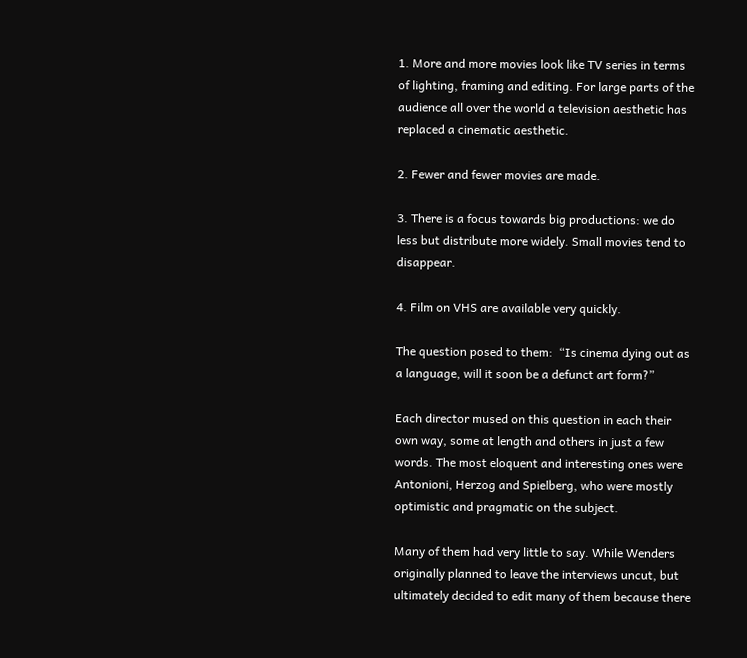1. More and more movies look like TV series in terms of lighting, framing and editing. For large parts of the audience all over the world a television aesthetic has replaced a cinematic aesthetic.

2. Fewer and fewer movies are made.

3. There is a focus towards big productions: we do less but distribute more widely. Small movies tend to disappear.

4. Film on VHS are available very quickly.

The question posed to them:  “Is cinema dying out as a language, will it soon be a defunct art form?”

Each director mused on this question in each their own way, some at length and others in just a few words. The most eloquent and interesting ones were Antonioni, Herzog and Spielberg, who were mostly optimistic and pragmatic on the subject.

Many of them had very little to say. While Wenders originally planned to leave the interviews uncut, but ultimately decided to edit many of them because there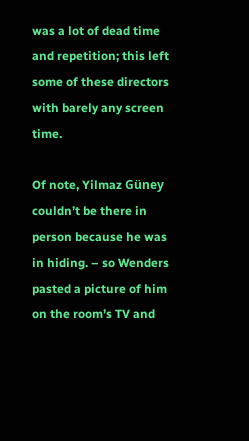was a lot of dead time and repetition; this left some of these directors with barely any screen time.

Of note, Yilmaz Güney couldn’t be there in person because he was in hiding. – so Wenders pasted a picture of him on the room’s TV and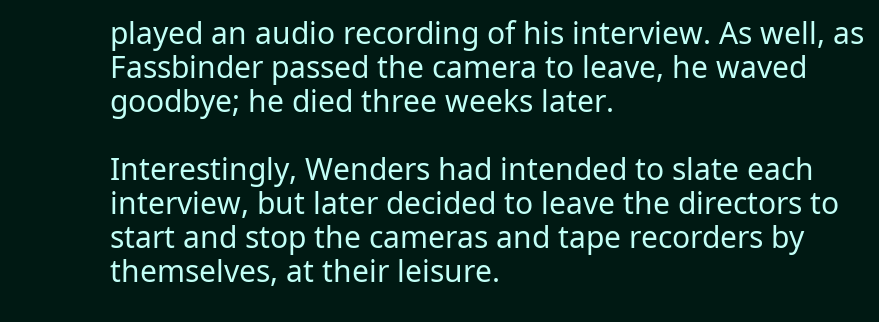played an audio recording of his interview. As well, as Fassbinder passed the camera to leave, he waved goodbye; he died three weeks later.

Interestingly, Wenders had intended to slate each interview, but later decided to leave the directors to start and stop the cameras and tape recorders by themselves, at their leisure.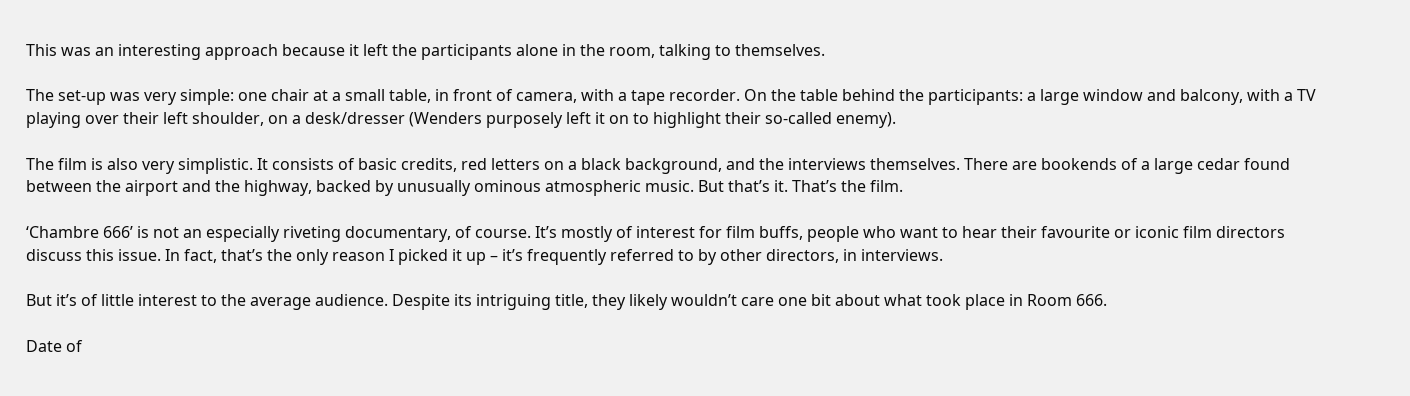This was an interesting approach because it left the participants alone in the room, talking to themselves.

The set-up was very simple: one chair at a small table, in front of camera, with a tape recorder. On the table behind the participants: a large window and balcony, with a TV playing over their left shoulder, on a desk/dresser (Wenders purposely left it on to highlight their so-called enemy).

The film is also very simplistic. It consists of basic credits, red letters on a black background, and the interviews themselves. There are bookends of a large cedar found between the airport and the highway, backed by unusually ominous atmospheric music. But that’s it. That’s the film.

‘Chambre 666’ is not an especially riveting documentary, of course. It’s mostly of interest for film buffs, people who want to hear their favourite or iconic film directors discuss this issue. In fact, that’s the only reason I picked it up – it’s frequently referred to by other directors, in interviews.

But it’s of little interest to the average audience. Despite its intriguing title, they likely wouldn’t care one bit about what took place in Room 666.

Date of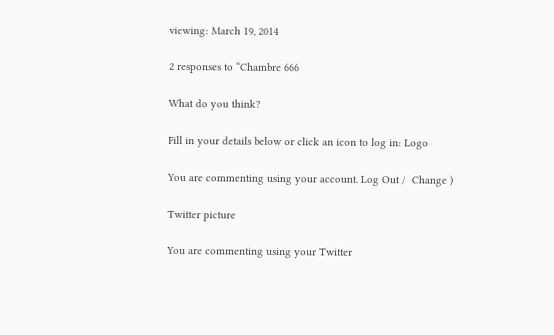viewing: March 19, 2014

2 responses to “Chambre 666

What do you think?

Fill in your details below or click an icon to log in: Logo

You are commenting using your account. Log Out /  Change )

Twitter picture

You are commenting using your Twitter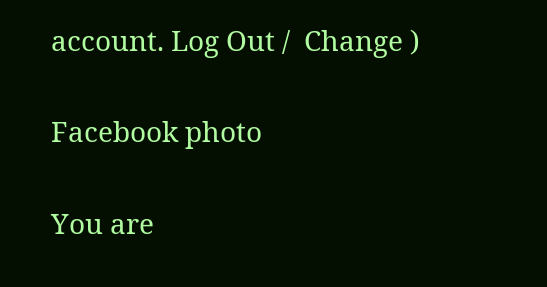account. Log Out /  Change )

Facebook photo

You are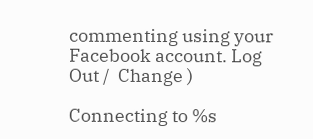commenting using your Facebook account. Log Out /  Change )

Connecting to %s